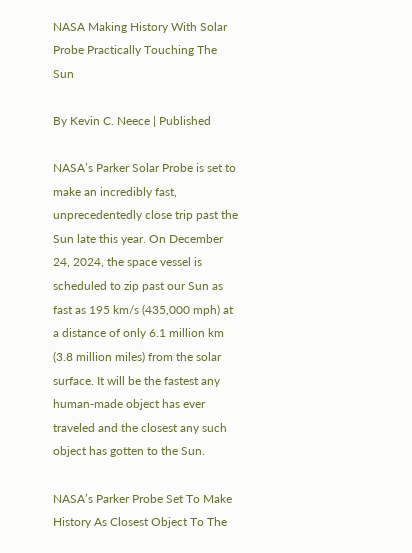NASA Making History With Solar Probe Practically Touching The Sun

By Kevin C. Neece | Published

NASA’s Parker Solar Probe is set to make an incredibly fast, unprecedentedly close trip past the Sun late this year. On December 24, 2024, the space vessel is scheduled to zip past our Sun as fast as 195 km/s (435,000 mph) at a distance of only 6.1 million km (3.8 million miles) from the solar surface. It will be the fastest any human-made object has ever traveled and the closest any such object has gotten to the Sun.

NASA’s Parker Probe Set To Make History As Closest Object To The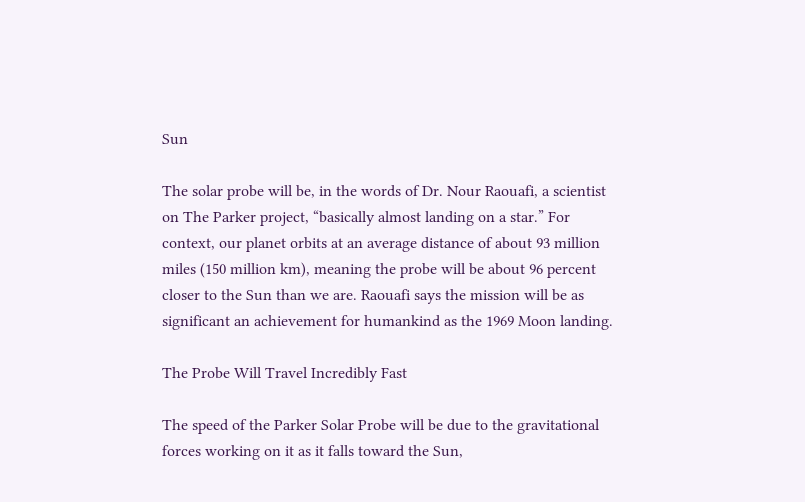Sun

The solar probe will be, in the words of Dr. Nour Raouafi, a scientist on The Parker project, “basically almost landing on a star.” For context, our planet orbits at an average distance of about 93 million miles (150 million km), meaning the probe will be about 96 percent closer to the Sun than we are. Raouafi says the mission will be as significant an achievement for humankind as the 1969 Moon landing.

The Probe Will Travel Incredibly Fast

The speed of the Parker Solar Probe will be due to the gravitational forces working on it as it falls toward the Sun,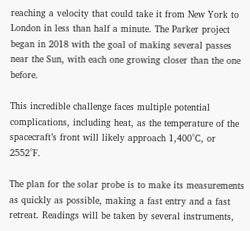reaching a velocity that could take it from New York to London in less than half a minute. The Parker project began in 2018 with the goal of making several passes near the Sun, with each one growing closer than the one before.

This incredible challenge faces multiple potential complications, including heat, as the temperature of the spacecraft’s front will likely approach 1,400°C, or 2552°F.

The plan for the solar probe is to make its measurements as quickly as possible, making a fast entry and a fast retreat. Readings will be taken by several instruments,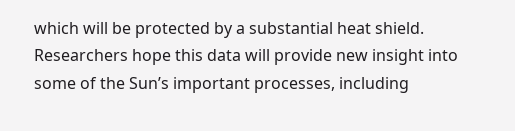which will be protected by a substantial heat shield. Researchers hope this data will provide new insight into some of the Sun’s important processes, including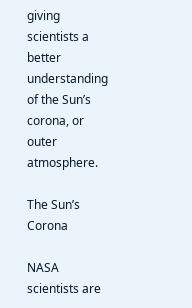giving scientists a better understanding of the Sun’s corona, or outer atmosphere.

The Sun’s Corona

NASA scientists are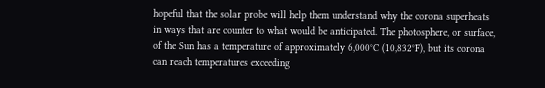hopeful that the solar probe will help them understand why the corona superheats in ways that are counter to what would be anticipated. The photosphere, or surface, of the Sun has a temperature of approximately 6,000°C (10,832°F), but its corona can reach temperatures exceeding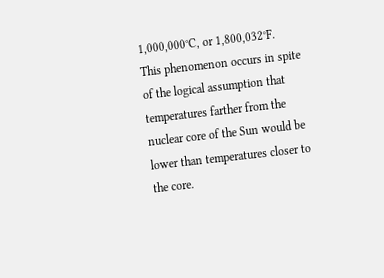1,000,000°C, or 1,800,032°F. This phenomenon occurs in spite of the logical assumption that temperatures farther from the nuclear core of the Sun would be lower than temperatures closer to the core.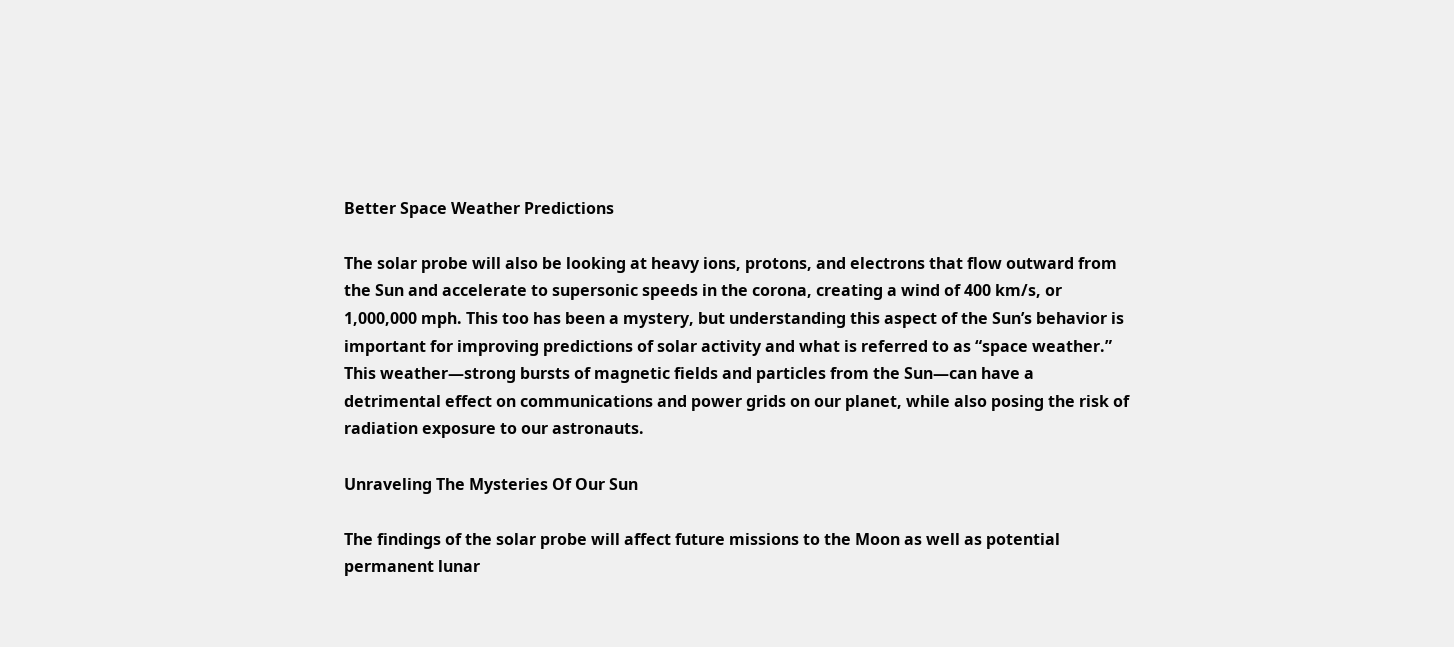Better Space Weather Predictions

The solar probe will also be looking at heavy ions, protons, and electrons that flow outward from the Sun and accelerate to supersonic speeds in the corona, creating a wind of 400 km/s, or 1,000,000 mph. This too has been a mystery, but understanding this aspect of the Sun’s behavior is important for improving predictions of solar activity and what is referred to as “space weather.” This weather—strong bursts of magnetic fields and particles from the Sun—can have a detrimental effect on communications and power grids on our planet, while also posing the risk of radiation exposure to our astronauts.

Unraveling The Mysteries Of Our Sun

The findings of the solar probe will affect future missions to the Moon as well as potential permanent lunar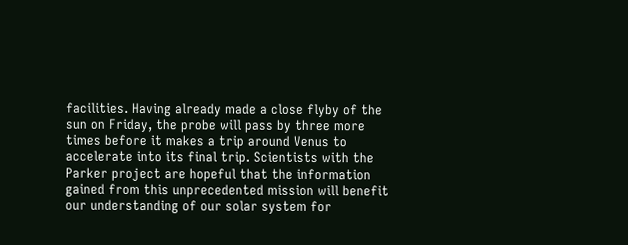facilities. Having already made a close flyby of the sun on Friday, the probe will pass by three more times before it makes a trip around Venus to accelerate into its final trip. Scientists with the Parker project are hopeful that the information gained from this unprecedented mission will benefit our understanding of our solar system for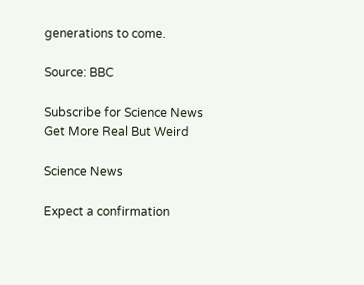generations to come.

Source: BBC

Subscribe for Science News
Get More Real But Weird

Science News

Expect a confirmation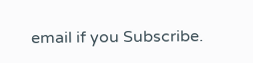email if you Subscribe.